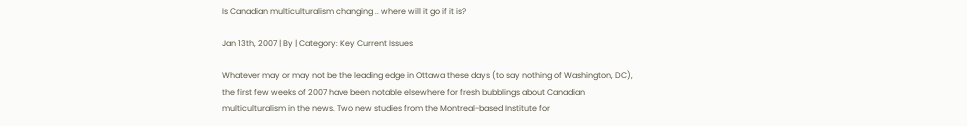Is Canadian multiculturalism changing .. where will it go if it is?

Jan 13th, 2007 | By | Category: Key Current Issues

Whatever may or may not be the leading edge in Ottawa these days (to say nothing of Washington, DC), the first few weeks of 2007 have been notable elsewhere for fresh bubblings about Canadian multiculturalism in the news. Two new studies from the Montreal-based Institute for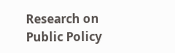Research on Public Policy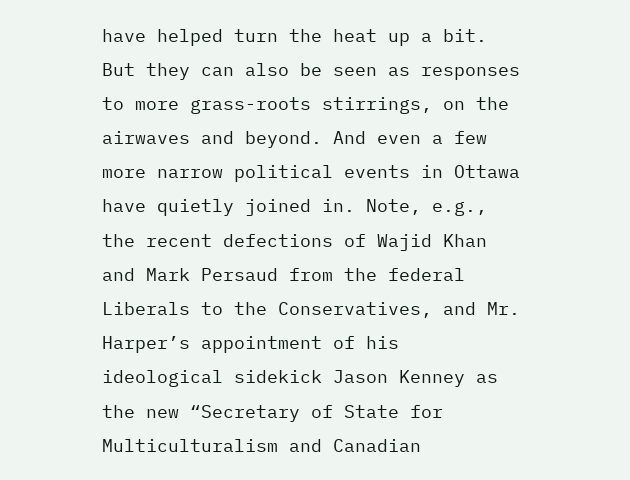have helped turn the heat up a bit. But they can also be seen as responses to more grass-roots stirrings, on the airwaves and beyond. And even a few more narrow political events in Ottawa have quietly joined in. Note, e.g., the recent defections of Wajid Khan and Mark Persaud from the federal Liberals to the Conservatives, and Mr. Harper’s appointment of his ideological sidekick Jason Kenney as the new “Secretary of State for Multiculturalism and Canadian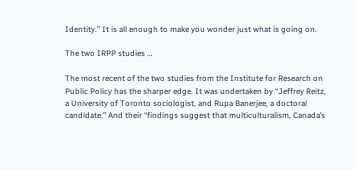Identity.” It is all enough to make you wonder just what is going on.

The two IRPP studies …

The most recent of the two studies from the Institute for Research on Public Policy has the sharper edge. It was undertaken by “Jeffrey Reitz, a University of Toronto sociologist, and Rupa Banerjee, a doctoral candidate.” And their “findings suggest that multiculturalism, Canada’s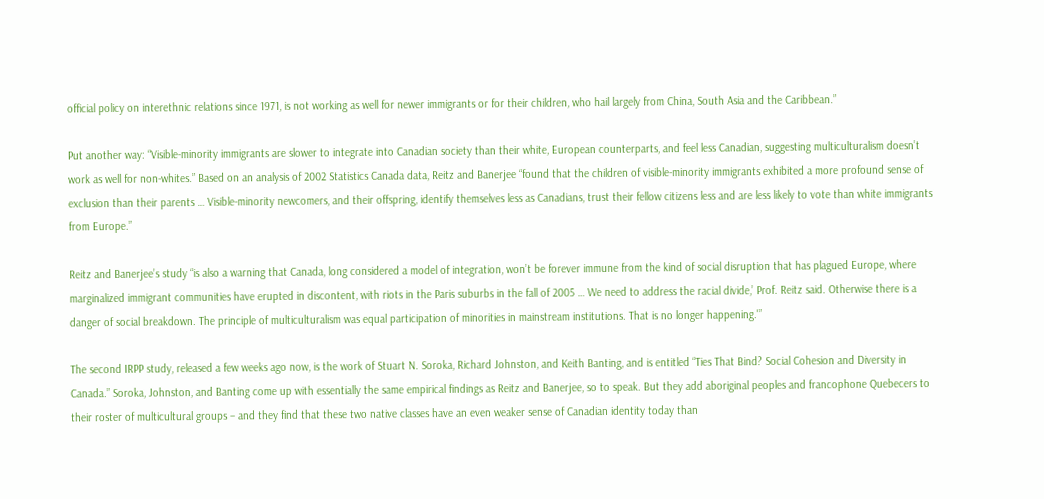official policy on interethnic relations since 1971, is not working as well for newer immigrants or for their children, who hail largely from China, South Asia and the Caribbean.”

Put another way: “Visible-minority immigrants are slower to integrate into Canadian society than their white, European counterparts, and feel less Canadian, suggesting multiculturalism doesn’t work as well for non-whites.” Based on an analysis of 2002 Statistics Canada data, Reitz and Banerjee “found that the children of visible-minority immigrants exhibited a more profound sense of exclusion than their parents … Visible-minority newcomers, and their offspring, identify themselves less as Canadians, trust their fellow citizens less and are less likely to vote than white immigrants from Europe.”

Reitz and Banerjee’s study “is also a warning that Canada, long considered a model of integration, won’t be forever immune from the kind of social disruption that has plagued Europe, where marginalized immigrant communities have erupted in discontent, with riots in the Paris suburbs in the fall of 2005 … We need to address the racial divide,’ Prof. Reitz said. Otherwise there is a danger of social breakdown. The principle of multiculturalism was equal participation of minorities in mainstream institutions. That is no longer happening.'”

The second IRPP study, released a few weeks ago now, is the work of Stuart N. Soroka, Richard Johnston, and Keith Banting, and is entitled “Ties That Bind? Social Cohesion and Diversity in Canada.” Soroka, Johnston, and Banting come up with essentially the same empirical findings as Reitz and Banerjee, so to speak. But they add aboriginal peoples and francophone Quebecers to their roster of multicultural groups – and they find that these two native classes have an even weaker sense of Canadian identity today than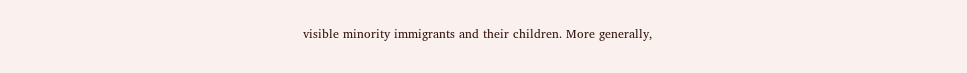visible minority immigrants and their children. More generally,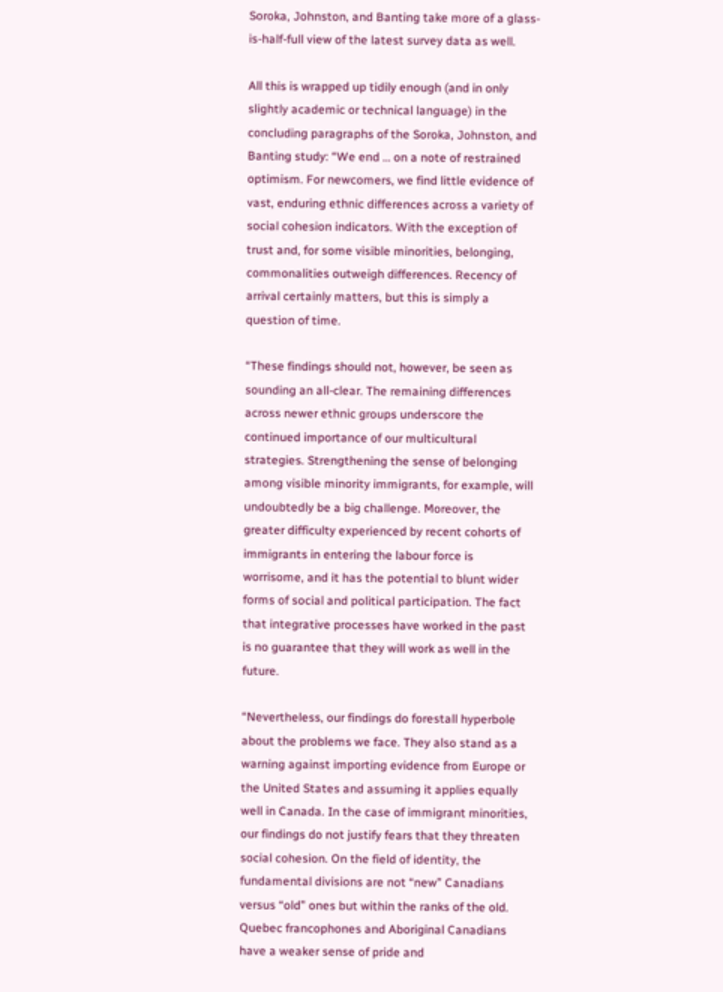Soroka, Johnston, and Banting take more of a glass-is-half-full view of the latest survey data as well.

All this is wrapped up tidily enough (and in only slightly academic or technical language) in the concluding paragraphs of the Soroka, Johnston, and Banting study: “We end … on a note of restrained optimism. For newcomers, we find little evidence of vast, enduring ethnic differences across a variety of social cohesion indicators. With the exception of trust and, for some visible minorities, belonging, commonalities outweigh differences. Recency of arrival certainly matters, but this is simply a question of time.

“These findings should not, however, be seen as sounding an all-clear. The remaining differences across newer ethnic groups underscore the continued importance of our multicultural strategies. Strengthening the sense of belonging among visible minority immigrants, for example, will undoubtedly be a big challenge. Moreover, the greater difficulty experienced by recent cohorts of immigrants in entering the labour force is worrisome, and it has the potential to blunt wider forms of social and political participation. The fact that integrative processes have worked in the past is no guarantee that they will work as well in the future.

“Nevertheless, our findings do forestall hyperbole about the problems we face. They also stand as a warning against importing evidence from Europe or the United States and assuming it applies equally well in Canada. In the case of immigrant minorities, our findings do not justify fears that they threaten social cohesion. On the field of identity, the fundamental divisions are not “new” Canadians versus “old” ones but within the ranks of the old. Quebec francophones and Aboriginal Canadians have a weaker sense of pride and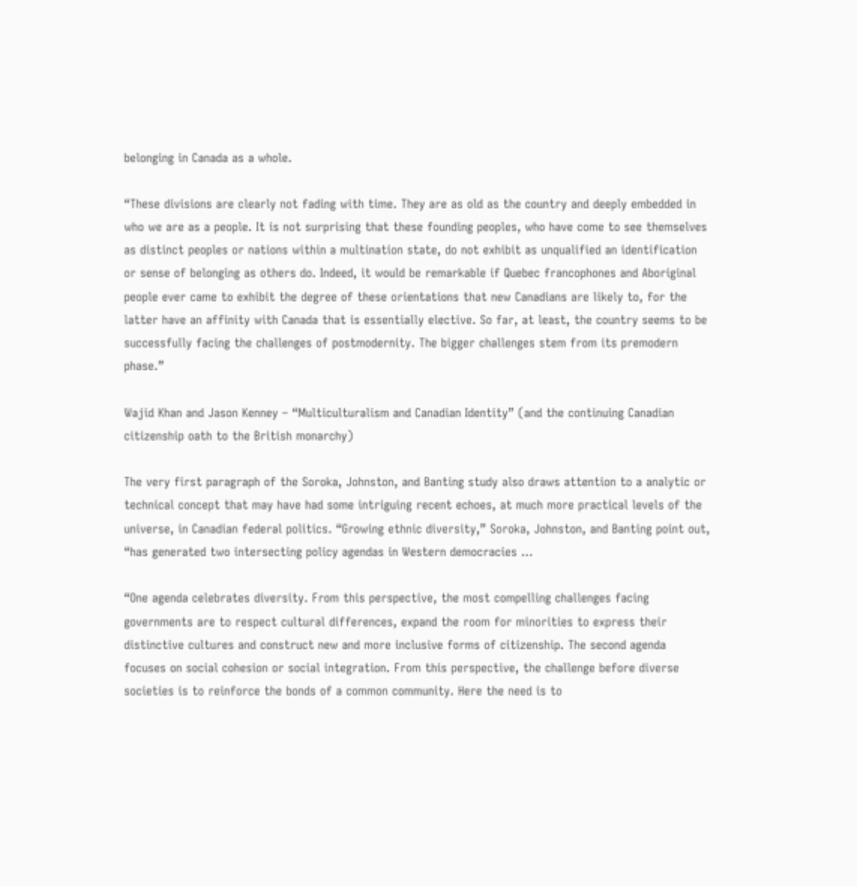belonging in Canada as a whole.

“These divisions are clearly not fading with time. They are as old as the country and deeply embedded in who we are as a people. It is not surprising that these founding peoples, who have come to see themselves as distinct peoples or nations within a multination state, do not exhibit as unqualified an identification or sense of belonging as others do. Indeed, it would be remarkable if Quebec francophones and Aboriginal people ever came to exhibit the degree of these orientations that new Canadians are likely to, for the latter have an affinity with Canada that is essentially elective. So far, at least, the country seems to be successfully facing the challenges of postmodernity. The bigger challenges stem from its premodern phase.”

Wajid Khan and Jason Kenney – “Multiculturalism and Canadian Identity” (and the continuing Canadian citizenship oath to the British monarchy)

The very first paragraph of the Soroka, Johnston, and Banting study also draws attention to a analytic or technical concept that may have had some intriguing recent echoes, at much more practical levels of the universe, in Canadian federal politics. “Growing ethnic diversity,” Soroka, Johnston, and Banting point out, “has generated two intersecting policy agendas in Western democracies …

“One agenda celebrates diversity. From this perspective, the most compelling challenges facing governments are to respect cultural differences, expand the room for minorities to express their distinctive cultures and construct new and more inclusive forms of citizenship. The second agenda focuses on social cohesion or social integration. From this perspective, the challenge before diverse societies is to reinforce the bonds of a common community. Here the need is to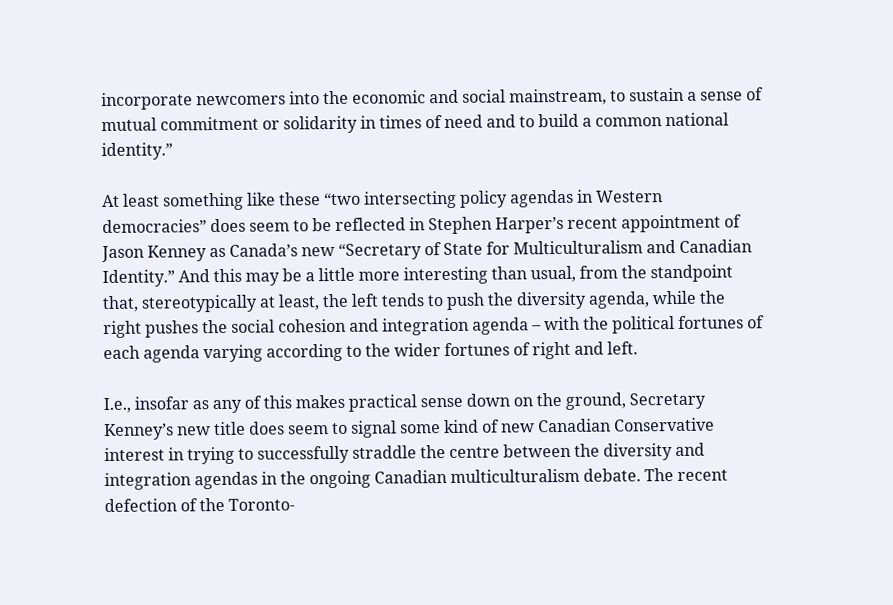incorporate newcomers into the economic and social mainstream, to sustain a sense of mutual commitment or solidarity in times of need and to build a common national identity.”

At least something like these “two intersecting policy agendas in Western democracies” does seem to be reflected in Stephen Harper’s recent appointment of Jason Kenney as Canada’s new “Secretary of State for Multiculturalism and Canadian Identity.” And this may be a little more interesting than usual, from the standpoint that, stereotypically at least, the left tends to push the diversity agenda, while the right pushes the social cohesion and integration agenda – with the political fortunes of each agenda varying according to the wider fortunes of right and left.

I.e., insofar as any of this makes practical sense down on the ground, Secretary Kenney’s new title does seem to signal some kind of new Canadian Conservative interest in trying to successfully straddle the centre between the diversity and integration agendas in the ongoing Canadian multiculturalism debate. The recent defection of the Toronto-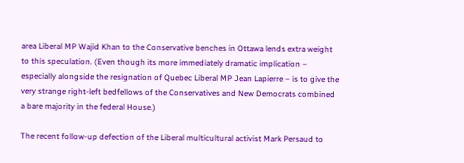area Liberal MP Wajid Khan to the Conservative benches in Ottawa lends extra weight to this speculation. (Even though its more immediately dramatic implication – especially alongside the resignation of Quebec Liberal MP Jean Lapierre – is to give the very strange right-left bedfellows of the Conservatives and New Democrats combined a bare majority in the federal House.)

The recent follow-up defection of the Liberal multicultural activist Mark Persaud to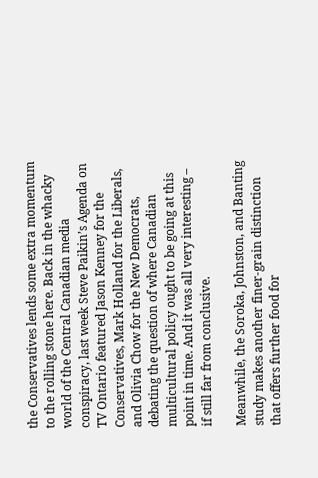the Conservatives lends some extra momentum to the rolling stone here. Back in the whacky world of the Central Canadian media conspiracy, last week Steve Paikin’s Agenda on TV Ontario featured Jason Kenney for the Conservatives, Mark Holland for the Liberals, and Olivia Chow for the New Democrats, debating the question of where Canadian multicultural policy ought to be going at this point in time. And it was all very interesting – if still far from conclusive.

Meanwhile, the Soroka, Johnston, and Banting study makes another finer-grain distinction that offers further food for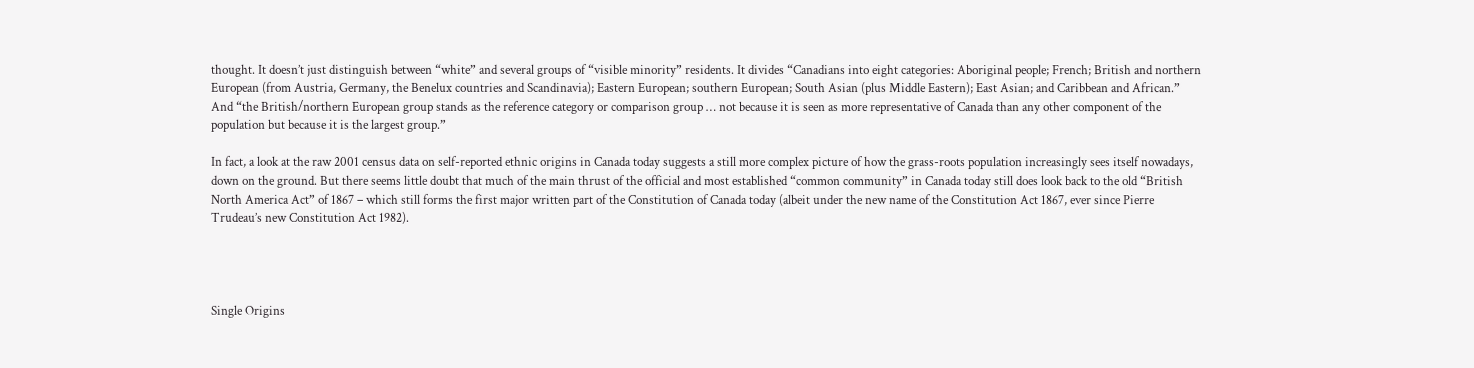thought. It doesn’t just distinguish between “white” and several groups of “visible minority” residents. It divides “Canadians into eight categories: Aboriginal people; French; British and northern European (from Austria, Germany, the Benelux countries and Scandinavia); Eastern European; southern European; South Asian (plus Middle Eastern); East Asian; and Caribbean and African.” And “the British/northern European group stands as the reference category or comparison group … not because it is seen as more representative of Canada than any other component of the population but because it is the largest group.”

In fact, a look at the raw 2001 census data on self-reported ethnic origins in Canada today suggests a still more complex picture of how the grass-roots population increasingly sees itself nowadays, down on the ground. But there seems little doubt that much of the main thrust of the official and most established “common community” in Canada today still does look back to the old “British North America Act” of 1867 – which still forms the first major written part of the Constitution of Canada today (albeit under the new name of the Constitution Act 1867, ever since Pierre Trudeau’s new Constitution Act 1982).




Single Origins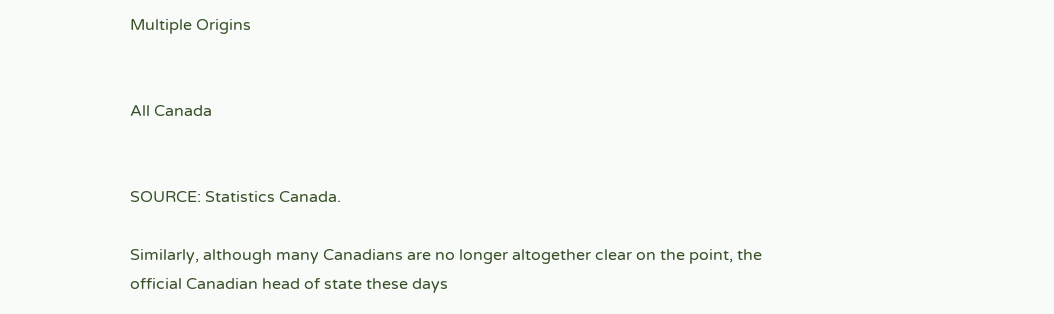Multiple Origins


All Canada


SOURCE: Statistics Canada.

Similarly, although many Canadians are no longer altogether clear on the point, the official Canadian head of state these days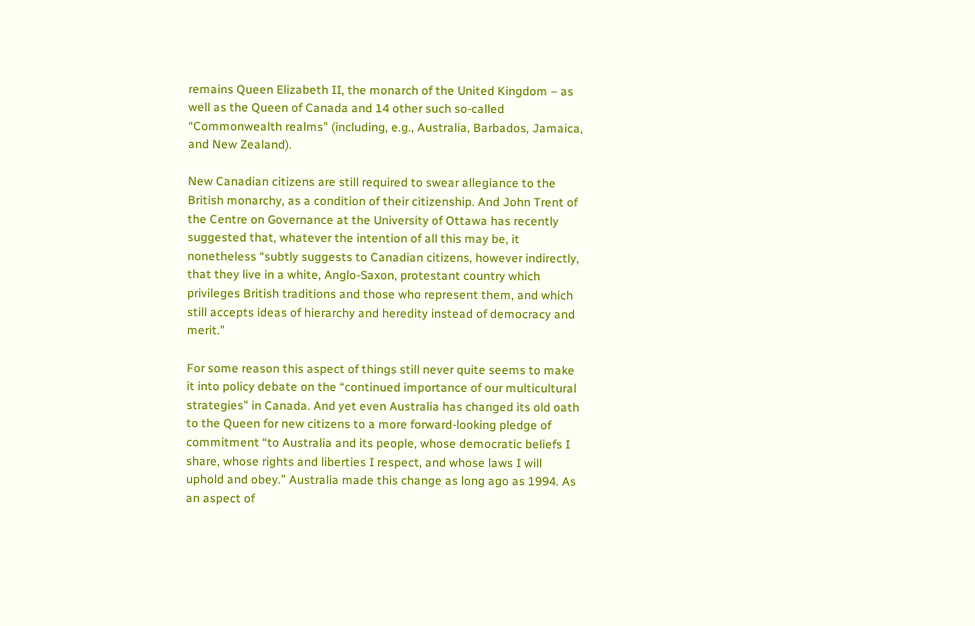remains Queen Elizabeth II, the monarch of the United Kingdom – as well as the Queen of Canada and 14 other such so-called “Commonwealth realms” (including, e.g., Australia, Barbados, Jamaica, and New Zealand).

New Canadian citizens are still required to swear allegiance to the British monarchy, as a condition of their citizenship. And John Trent of the Centre on Governance at the University of Ottawa has recently suggested that, whatever the intention of all this may be, it nonetheless “subtly suggests to Canadian citizens, however indirectly, that they live in a white, Anglo-Saxon, protestant country which privileges British traditions and those who represent them, and which still accepts ideas of hierarchy and heredity instead of democracy and merit.”

For some reason this aspect of things still never quite seems to make it into policy debate on the “continued importance of our multicultural strategies” in Canada. And yet even Australia has changed its old oath to the Queen for new citizens to a more forward-looking pledge of commitment “to Australia and its people, whose democratic beliefs I share, whose rights and liberties I respect, and whose laws I will uphold and obey.” Australia made this change as long ago as 1994. As an aspect of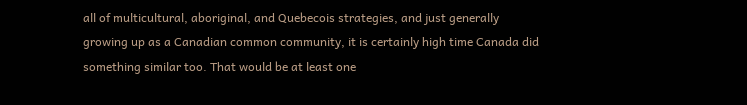all of multicultural, aboriginal, and Quebecois strategies, and just generally growing up as a Canadian common community, it is certainly high time Canada did something similar too. That would be at least one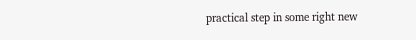practical step in some right new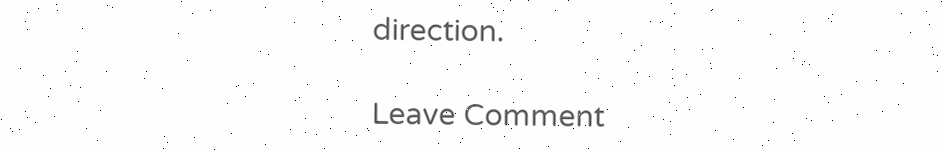direction.

Leave Comment